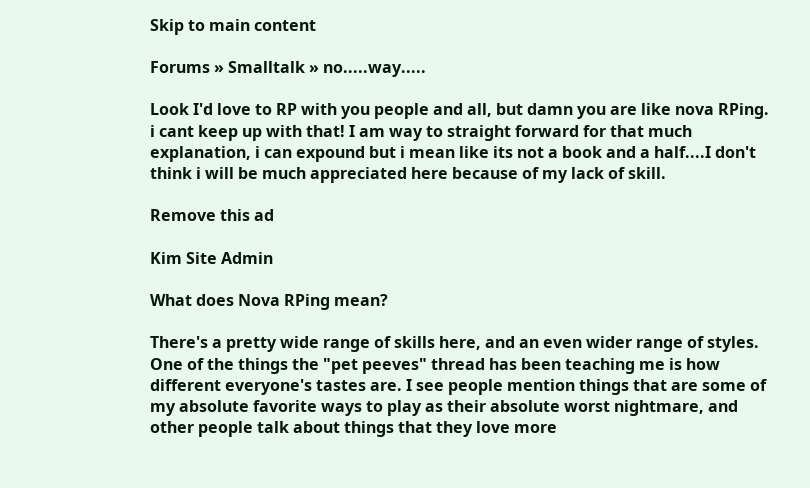Skip to main content

Forums » Smalltalk » no.....way.....

Look I'd love to RP with you people and all, but damn you are like nova RPing. i cant keep up with that! I am way to straight forward for that much explanation, i can expound but i mean like its not a book and a half....I don't think i will be much appreciated here because of my lack of skill.

Remove this ad

Kim Site Admin

What does Nova RPing mean?

There's a pretty wide range of skills here, and an even wider range of styles. One of the things the "pet peeves" thread has been teaching me is how different everyone's tastes are. I see people mention things that are some of my absolute favorite ways to play as their absolute worst nightmare, and other people talk about things that they love more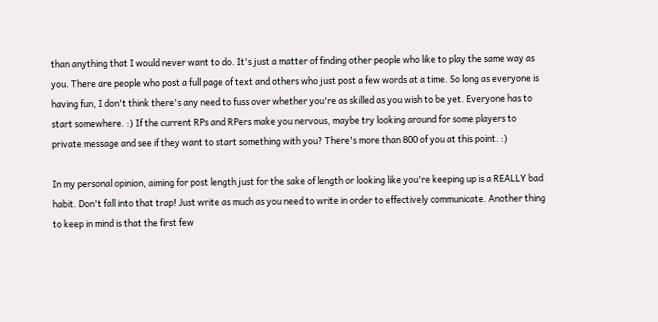than anything that I would never want to do. It's just a matter of finding other people who like to play the same way as you. There are people who post a full page of text and others who just post a few words at a time. So long as everyone is having fun, I don't think there's any need to fuss over whether you're as skilled as you wish to be yet. Everyone has to start somewhere. :) If the current RPs and RPers make you nervous, maybe try looking around for some players to private message and see if they want to start something with you? There's more than 800 of you at this point. :)

In my personal opinion, aiming for post length just for the sake of length or looking like you're keeping up is a REALLY bad habit. Don't fall into that trap! Just write as much as you need to write in order to effectively communicate. Another thing to keep in mind is that the first few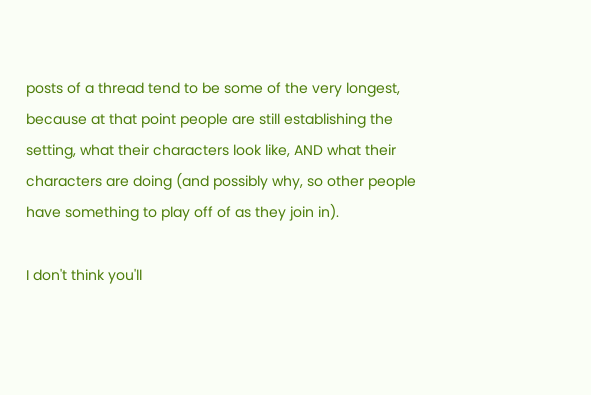posts of a thread tend to be some of the very longest, because at that point people are still establishing the setting, what their characters look like, AND what their characters are doing (and possibly why, so other people have something to play off of as they join in).

I don't think you'll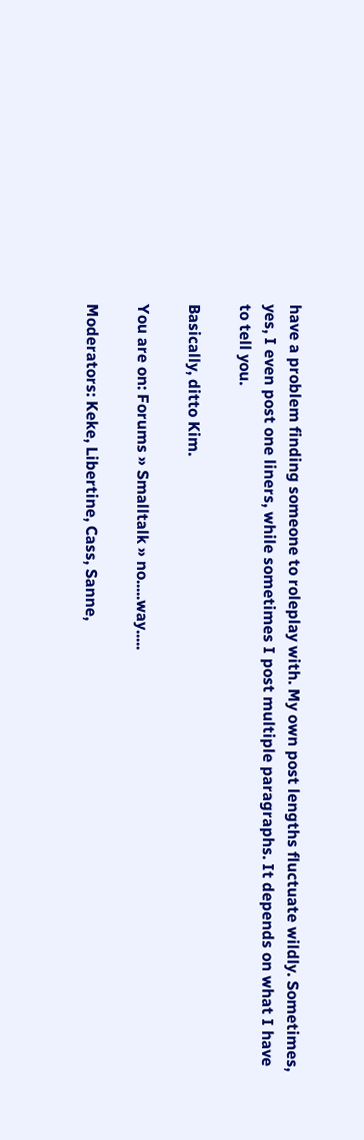have a problem finding someone to roleplay with. My own post lengths fluctuate wildly. Sometimes, yes, I even post one liners, while sometimes I post multiple paragraphs. It depends on what I have to tell you.

Basically, ditto Kim.

You are on: Forums » Smalltalk » no.....way.....

Moderators: Keke, Libertine, Cass, Sanne,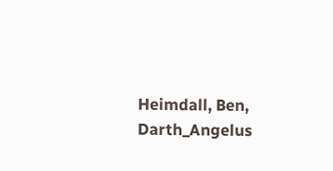Heimdall, Ben, Darth_Angelus